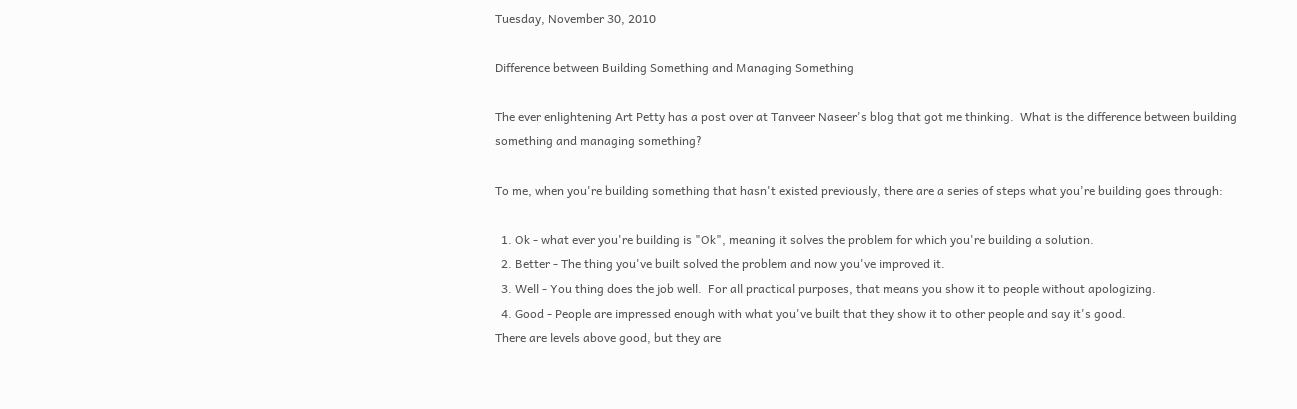Tuesday, November 30, 2010

Difference between Building Something and Managing Something

The ever enlightening Art Petty has a post over at Tanveer Naseer's blog that got me thinking.  What is the difference between building something and managing something?

To me, when you're building something that hasn't existed previously, there are a series of steps what you're building goes through:

  1. Ok - what ever you're building is "Ok", meaning it solves the problem for which you're building a solution.
  2. Better - The thing you've built solved the problem and now you've improved it.
  3. Well - You thing does the job well.  For all practical purposes, that means you show it to people without apologizing.
  4. Good - People are impressed enough with what you've built that they show it to other people and say it's good.
There are levels above good, but they are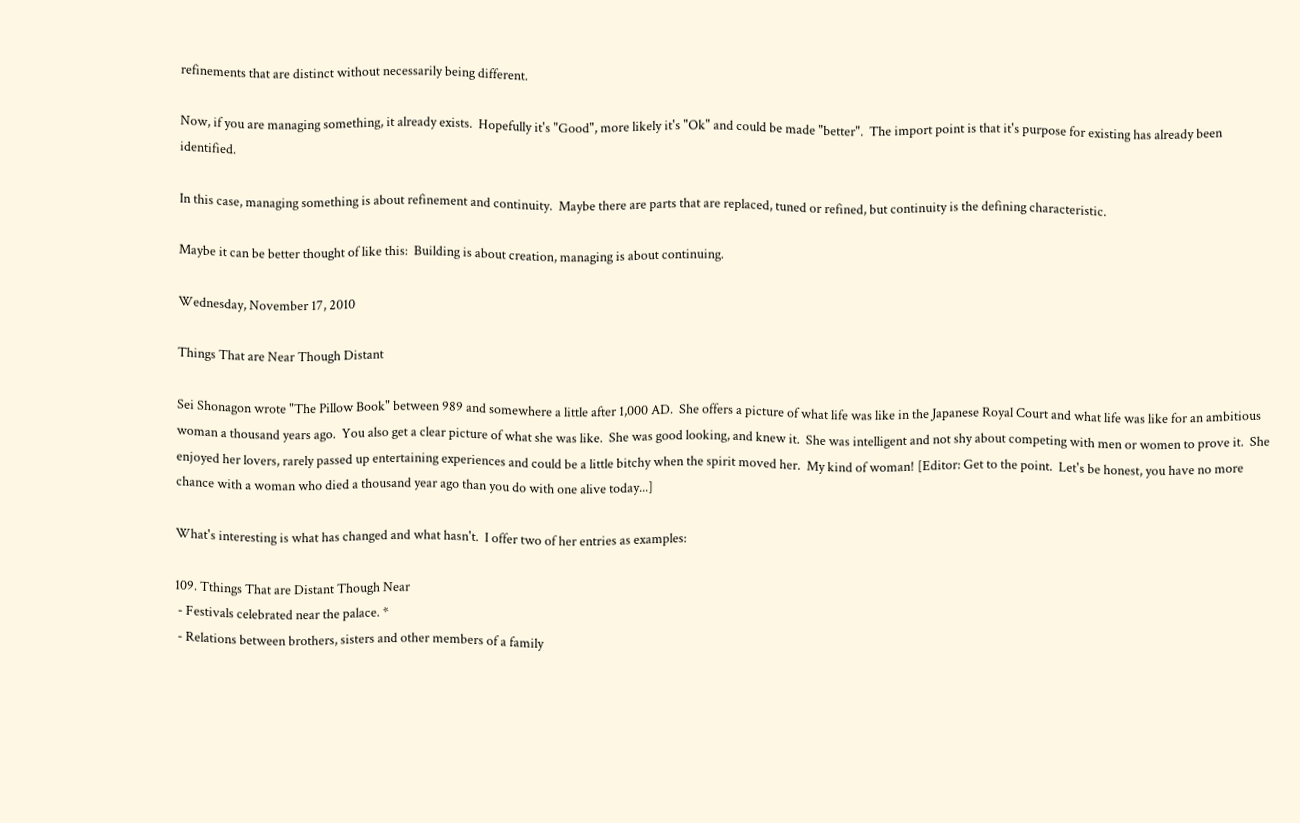refinements that are distinct without necessarily being different.

Now, if you are managing something, it already exists.  Hopefully it's "Good", more likely it's "Ok" and could be made "better".  The import point is that it's purpose for existing has already been identified.

In this case, managing something is about refinement and continuity.  Maybe there are parts that are replaced, tuned or refined, but continuity is the defining characteristic.

Maybe it can be better thought of like this:  Building is about creation, managing is about continuing.

Wednesday, November 17, 2010

Things That are Near Though Distant

Sei Shonagon wrote "The Pillow Book" between 989 and somewhere a little after 1,000 AD.  She offers a picture of what life was like in the Japanese Royal Court and what life was like for an ambitious woman a thousand years ago.  You also get a clear picture of what she was like.  She was good looking, and knew it.  She was intelligent and not shy about competing with men or women to prove it.  She enjoyed her lovers, rarely passed up entertaining experiences and could be a little bitchy when the spirit moved her.  My kind of woman! [Editor: Get to the point.  Let's be honest, you have no more chance with a woman who died a thousand year ago than you do with one alive today...]

What's interesting is what has changed and what hasn't.  I offer two of her entries as examples:

109. Tthings That are Distant Though Near
 - Festivals celebrated near the palace. *
 - Relations between brothers, sisters and other members of a family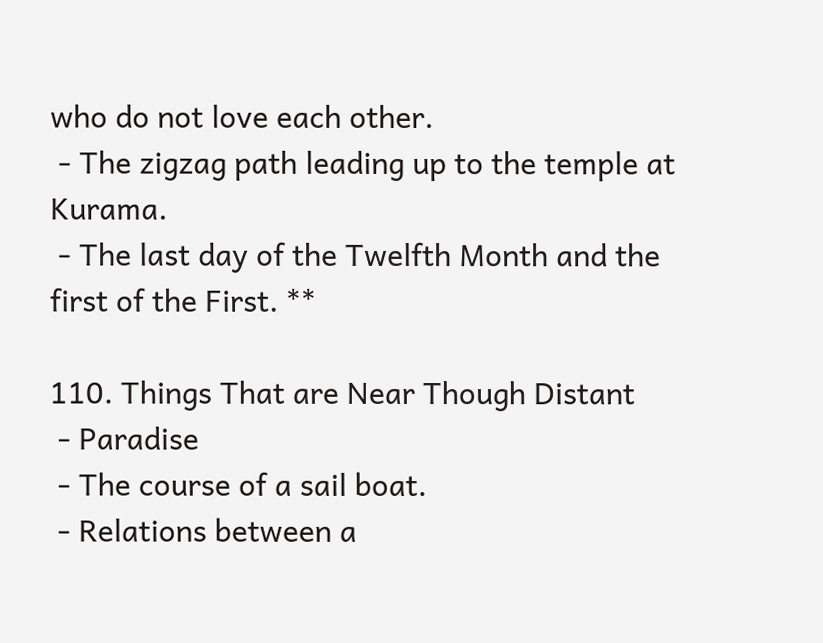who do not love each other.
 - The zigzag path leading up to the temple at Kurama.
 - The last day of the Twelfth Month and the first of the First. **

110. Things That are Near Though Distant
 - Paradise
 - The course of a sail boat.
 - Relations between a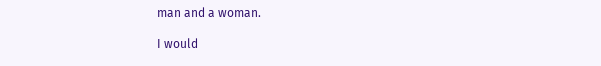man and a woman.

I would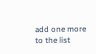add one more to the list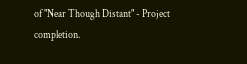of "Near Though Distant" - Project completion.